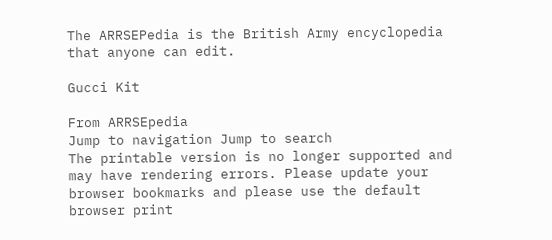The ARRSEPedia is the British Army encyclopedia that anyone can edit.

Gucci Kit

From ARRSEpedia
Jump to navigation Jump to search
The printable version is no longer supported and may have rendering errors. Please update your browser bookmarks and please use the default browser print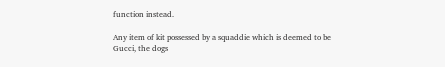function instead.

Any item of kit possessed by a squaddie which is deemed to be Gucci, the dogs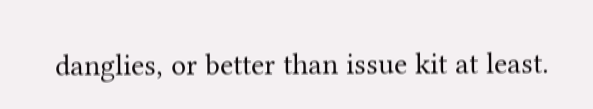danglies, or better than issue kit at least.